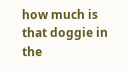how much is that doggie in the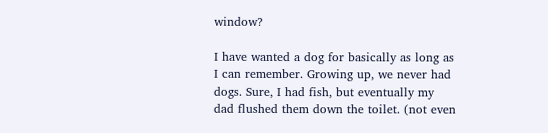window?

I have wanted a dog for basically as long as I can remember. Growing up, we never had dogs. Sure, I had fish, but eventually my dad flushed them down the toilet. (not even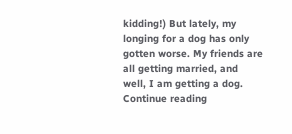kidding!) But lately, my longing for a dog has only gotten worse. My friends are all getting married, and well, I am getting a dog.  Continue reading